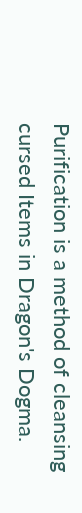Purification is a method of cleansing cursed Items in Dragon's Dogma.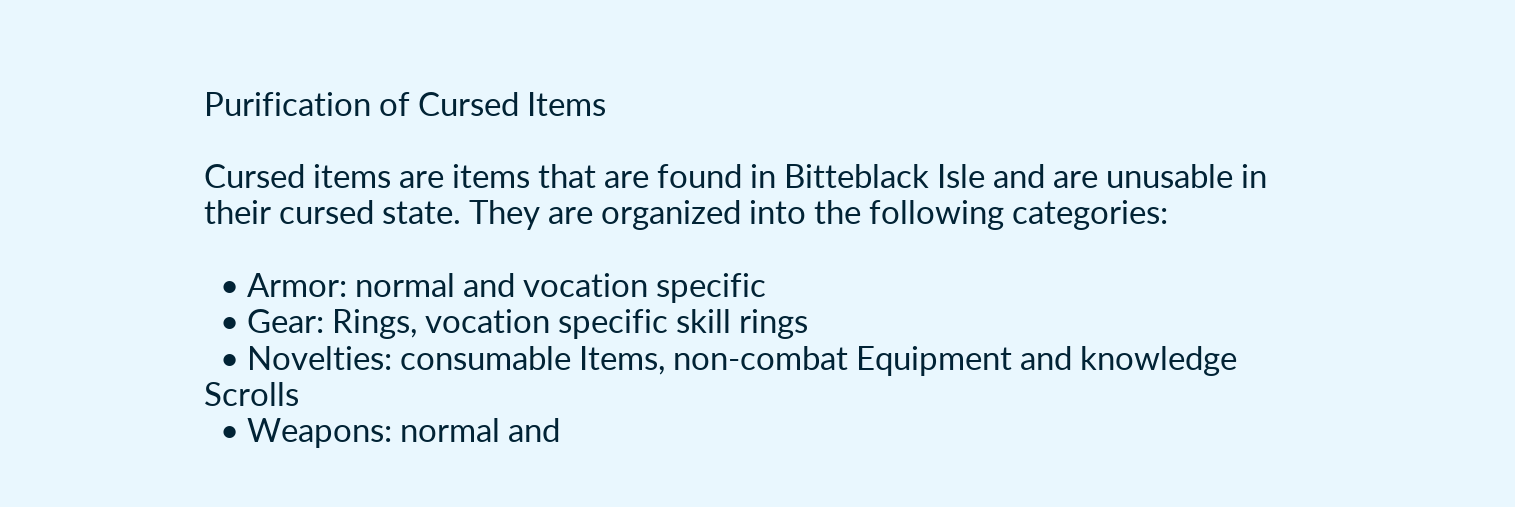Purification of Cursed Items

Cursed items are items that are found in Bitteblack Isle and are unusable in their cursed state. They are organized into the following categories:

  • Armor: normal and vocation specific
  • Gear: Rings, vocation specific skill rings
  • Novelties: consumable Items, non-combat Equipment and knowledge Scrolls
  • Weapons: normal and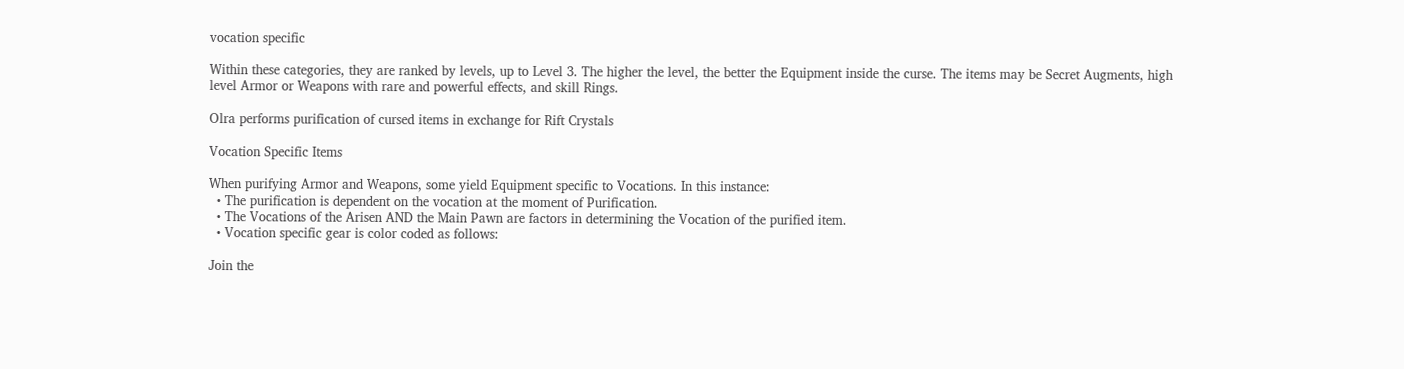vocation specific

Within these categories, they are ranked by levels, up to Level 3. The higher the level, the better the Equipment inside the curse. The items may be Secret Augments, high level Armor or Weapons with rare and powerful effects, and skill Rings.

Olra performs purification of cursed items in exchange for Rift Crystals

Vocation Specific Items

When purifying Armor and Weapons, some yield Equipment specific to Vocations. In this instance:
  • The purification is dependent on the vocation at the moment of Purification.
  • The Vocations of the Arisen AND the Main Pawn are factors in determining the Vocation of the purified item.
  • Vocation specific gear is color coded as follows:

Join the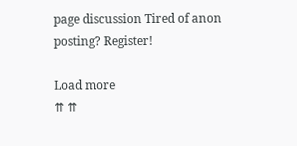page discussion Tired of anon posting? Register!

Load more
⇈ ⇈